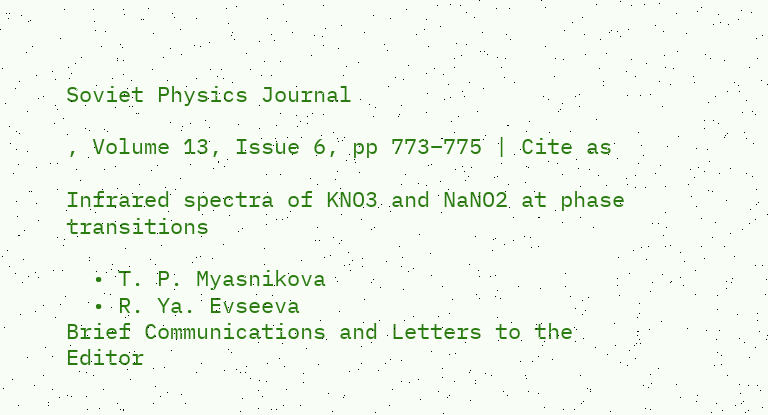Soviet Physics Journal

, Volume 13, Issue 6, pp 773–775 | Cite as

Infrared spectra of KNO3 and NaNO2 at phase transitions

  • T. P. Myasnikova
  • R. Ya. Evseeva
Brief Communications and Letters to the Editor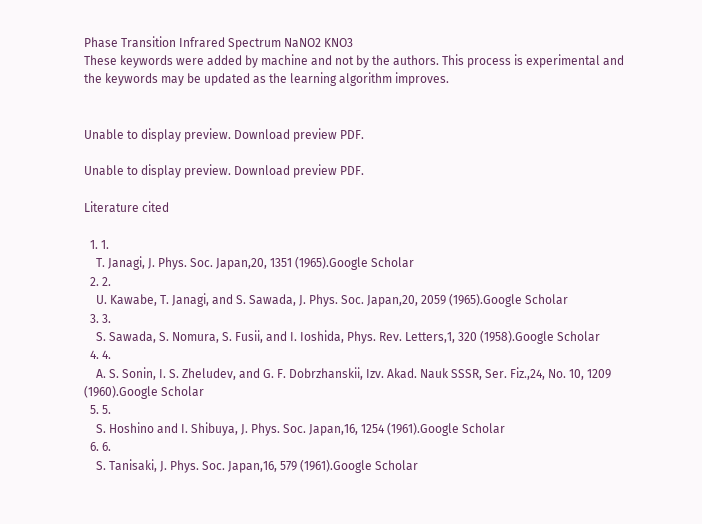Phase Transition Infrared Spectrum NaNO2 KNO3
These keywords were added by machine and not by the authors. This process is experimental and the keywords may be updated as the learning algorithm improves.


Unable to display preview. Download preview PDF.

Unable to display preview. Download preview PDF.

Literature cited

  1. 1.
    T. Janagi, J. Phys. Soc. Japan,20, 1351 (1965).Google Scholar
  2. 2.
    U. Kawabe, T. Janagi, and S. Sawada, J. Phys. Soc. Japan,20, 2059 (1965).Google Scholar
  3. 3.
    S. Sawada, S. Nomura, S. Fusii, and I. Ioshida, Phys. Rev. Letters,1, 320 (1958).Google Scholar
  4. 4.
    A. S. Sonin, I. S. Zheludev, and G. F. Dobrzhanskii, Izv. Akad. Nauk SSSR, Ser. Fiz.,24, No. 10, 1209 (1960).Google Scholar
  5. 5.
    S. Hoshino and I. Shibuya, J. Phys. Soc. Japan,16, 1254 (1961).Google Scholar
  6. 6.
    S. Tanisaki, J. Phys. Soc. Japan,16, 579 (1961).Google Scholar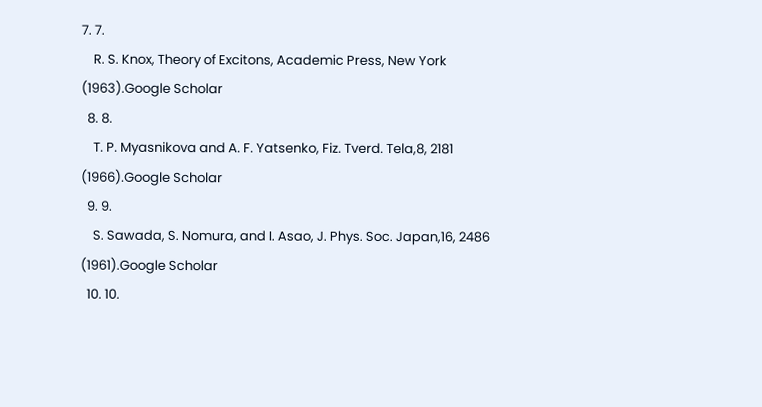7. 7.
    R. S. Knox, Theory of Excitons, Academic Press, New York (1963).Google Scholar
  8. 8.
    T. P. Myasnikova and A. F. Yatsenko, Fiz. Tverd. Tela,8, 2181 (1966).Google Scholar
  9. 9.
    S. Sawada, S. Nomura, and I. Asao, J. Phys. Soc. Japan,16, 2486 (1961).Google Scholar
  10. 10.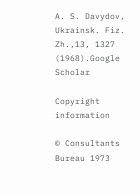A. S. Davydov, Ukrainsk. Fiz. Zh.,13, 1327 (1968).Google Scholar

Copyright information

© Consultants Bureau 1973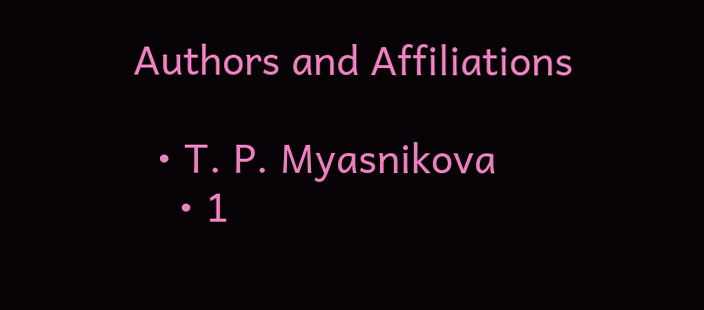Authors and Affiliations

  • T. P. Myasnikova
    • 1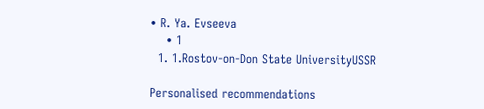• R. Ya. Evseeva
    • 1
  1. 1.Rostov-on-Don State UniversityUSSR

Personalised recommendations